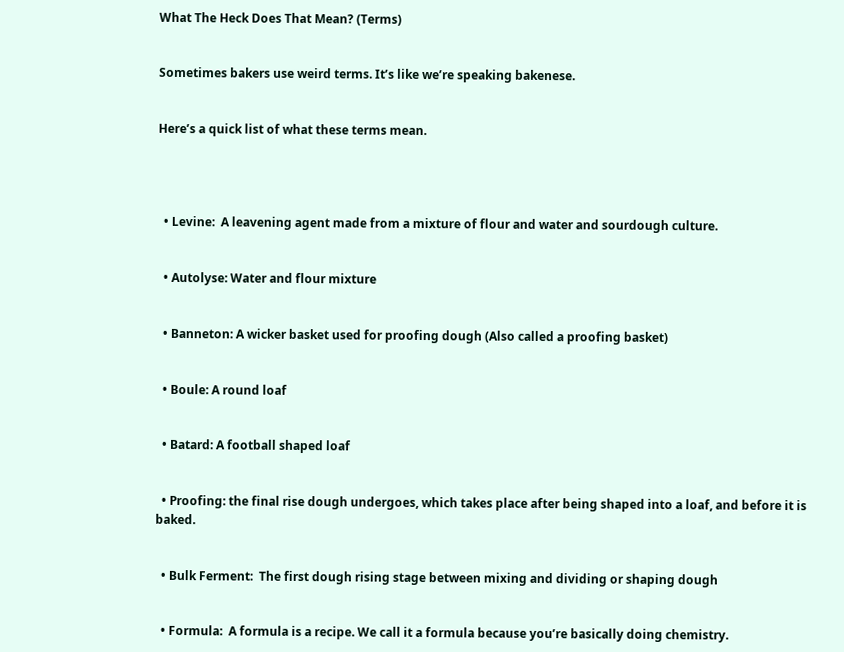What The Heck Does That Mean? (Terms)


Sometimes bakers use weird terms. It’s like we’re speaking bakenese.


Here’s a quick list of what these terms mean.




  • Levine:  A leavening agent made from a mixture of flour and water and sourdough culture.


  • Autolyse: Water and flour mixture


  • Banneton: A wicker basket used for proofing dough (Also called a proofing basket)


  • Boule: A round loaf


  • Batard: A football shaped loaf


  • Proofing: the final rise dough undergoes, which takes place after being shaped into a loaf, and before it is baked.


  • Bulk Ferment:  The first dough rising stage between mixing and dividing or shaping dough


  • Formula:  A formula is a recipe. We call it a formula because you’re basically doing chemistry.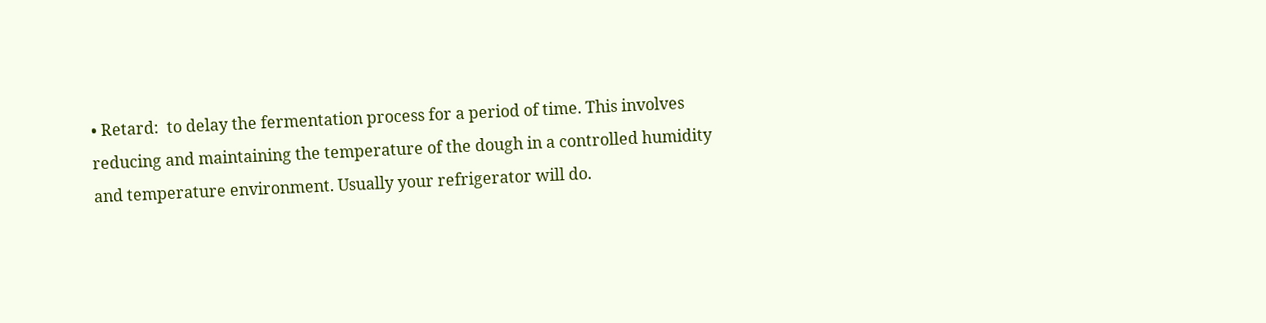• Retard:  to delay the fermentation process for a period of time. This involves reducing and maintaining the temperature of the dough in a controlled humidity and temperature environment. Usually your refrigerator will do.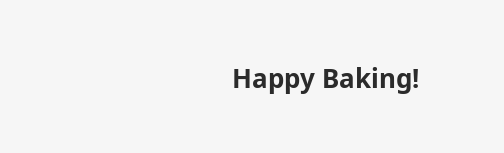Happy Baking!